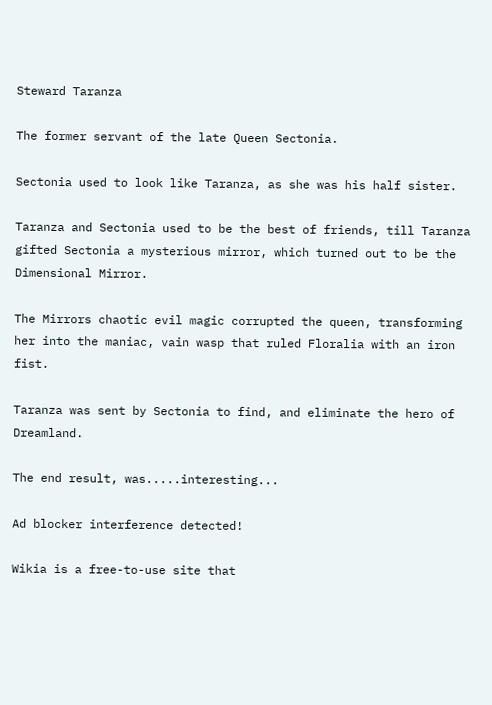Steward Taranza

The former servant of the late Queen Sectonia.

Sectonia used to look like Taranza, as she was his half sister.

Taranza and Sectonia used to be the best of friends, till Taranza gifted Sectonia a mysterious mirror, which turned out to be the Dimensional Mirror.

The Mirrors chaotic evil magic corrupted the queen, transforming her into the maniac, vain wasp that ruled Floralia with an iron fist.

Taranza was sent by Sectonia to find, and eliminate the hero of Dreamland.

The end result, was.....interesting...

Ad blocker interference detected!

Wikia is a free-to-use site that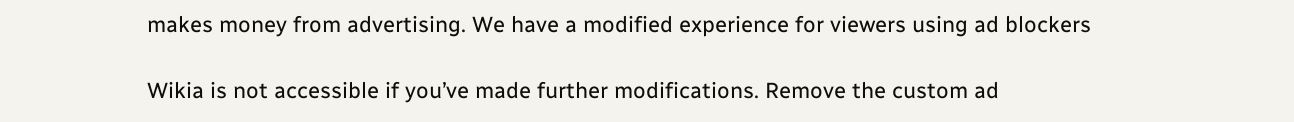makes money from advertising. We have a modified experience for viewers using ad blockers

Wikia is not accessible if you’ve made further modifications. Remove the custom ad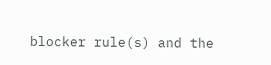blocker rule(s) and the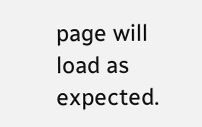page will load as expected.